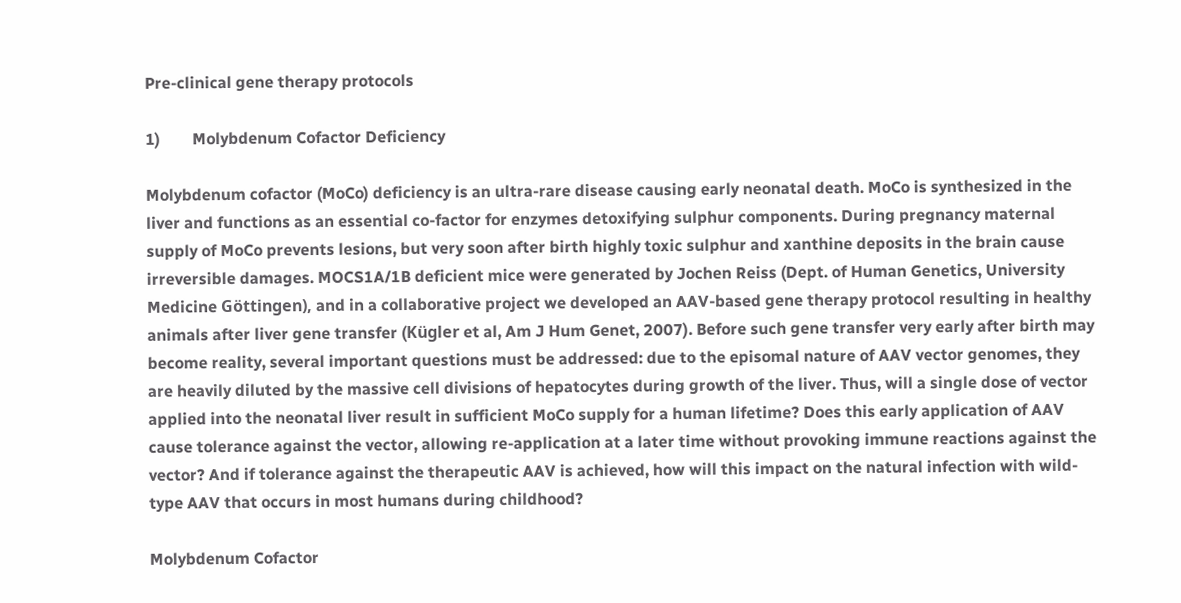Pre-clinical gene therapy protocols

1)        Molybdenum Cofactor Deficiency

Molybdenum cofactor (MoCo) deficiency is an ultra-rare disease causing early neonatal death. MoCo is synthesized in the liver and functions as an essential co-factor for enzymes detoxifying sulphur components. During pregnancy maternal supply of MoCo prevents lesions, but very soon after birth highly toxic sulphur and xanthine deposits in the brain cause irreversible damages. MOCS1A/1B deficient mice were generated by Jochen Reiss (Dept. of Human Genetics, University Medicine Göttingen), and in a collaborative project we developed an AAV-based gene therapy protocol resulting in healthy animals after liver gene transfer (Kügler et al, Am J Hum Genet, 2007). Before such gene transfer very early after birth may become reality, several important questions must be addressed: due to the episomal nature of AAV vector genomes, they are heavily diluted by the massive cell divisions of hepatocytes during growth of the liver. Thus, will a single dose of vector applied into the neonatal liver result in sufficient MoCo supply for a human lifetime? Does this early application of AAV cause tolerance against the vector, allowing re-application at a later time without provoking immune reactions against the vector? And if tolerance against the therapeutic AAV is achieved, how will this impact on the natural infection with wild-type AAV that occurs in most humans during childhood?

Molybdenum Cofactor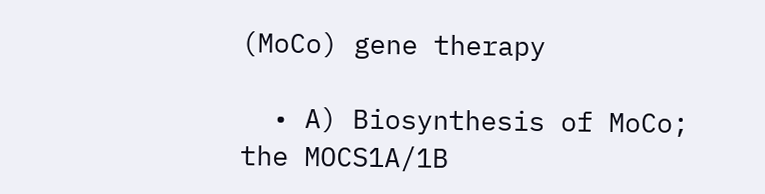(MoCo) gene therapy

  • A) Biosynthesis of MoCo; the MOCS1A/1B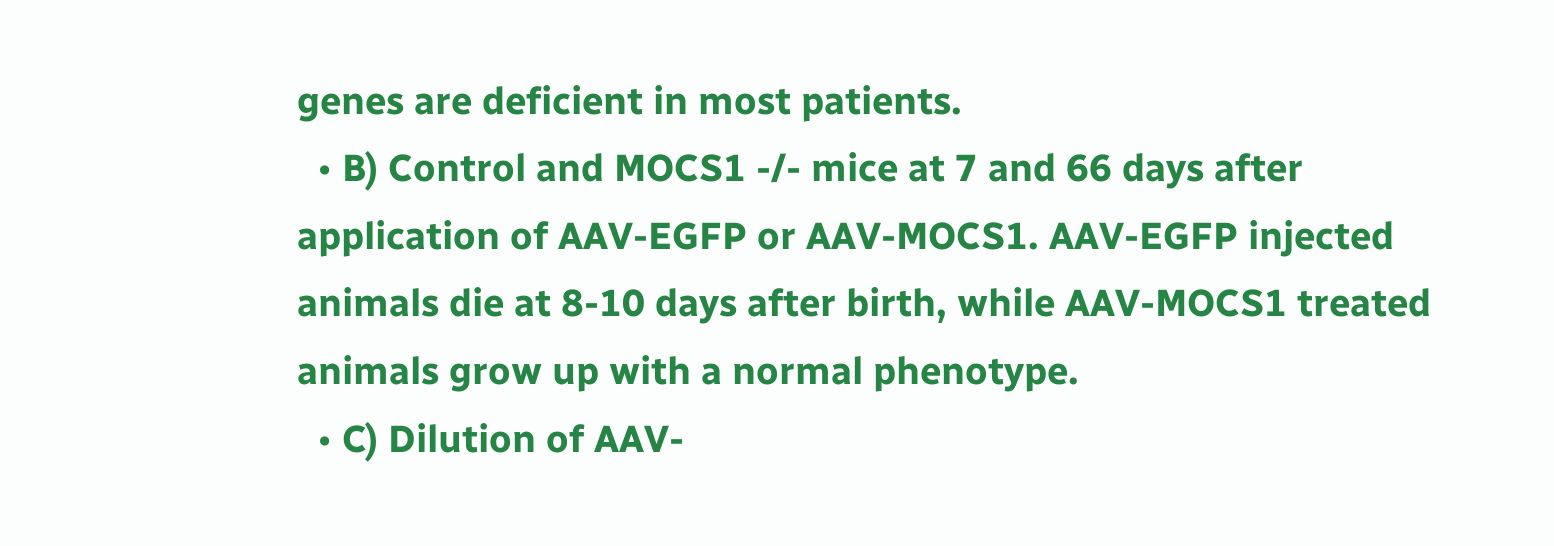genes are deficient in most patients.
  • B) Control and MOCS1 -/- mice at 7 and 66 days after application of AAV-EGFP or AAV-MOCS1. AAV-EGFP injected animals die at 8-10 days after birth, while AAV-MOCS1 treated animals grow up with a normal phenotype.
  • C) Dilution of AAV-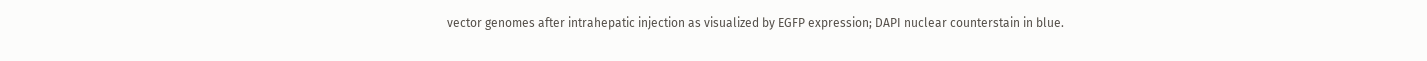vector genomes after intrahepatic injection as visualized by EGFP expression; DAPI nuclear counterstain in blue.